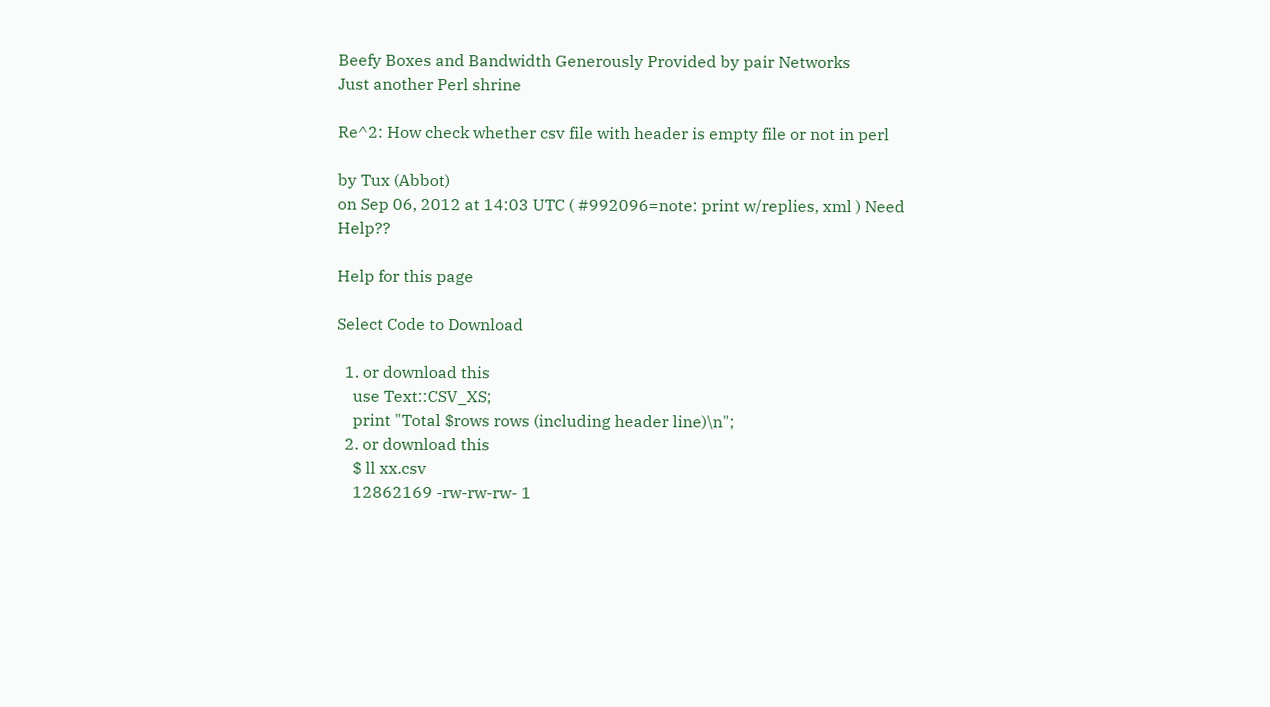Beefy Boxes and Bandwidth Generously Provided by pair Networks
Just another Perl shrine

Re^2: How check whether csv file with header is empty file or not in perl

by Tux (Abbot)
on Sep 06, 2012 at 14:03 UTC ( #992096=note: print w/replies, xml ) Need Help??

Help for this page

Select Code to Download

  1. or download this
    use Text::CSV_XS;
    print "Total $rows rows (including header line)\n";
  2. or download this
    $ ll xx.csv
    12862169 -rw-rw-rw- 1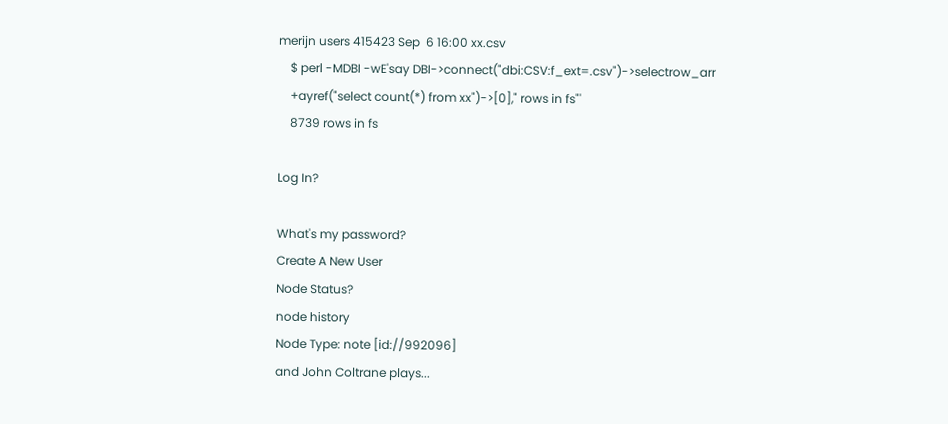merijn users 415423 Sep  6 16:00 xx.csv
    $ perl -MDBI -wE'say DBI->connect("dbi:CSV:f_ext=.csv")->selectrow_arr
    +ayref("select count(*) from xx")->[0]," rows in fs"'
    8739 rows in fs

Log In?

What's my password?
Create A New User
Node Status?
node history
Node Type: note [id://992096]
and John Coltrane plays...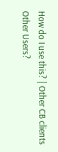How do I use this? | Other CB clients
Other Users?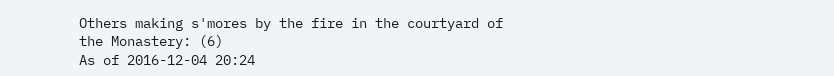Others making s'mores by the fire in the courtyard of the Monastery: (6)
As of 2016-12-04 20:24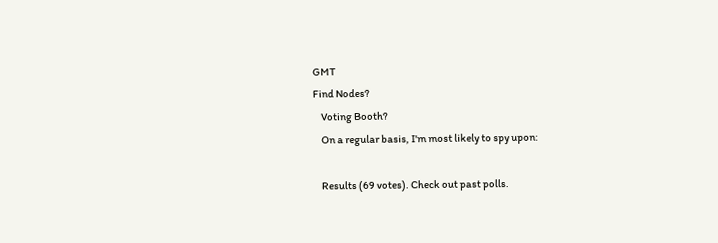GMT
Find Nodes?
    Voting Booth?
    On a regular basis, I'm most likely to spy upon:

    Results (69 votes). Check out past polls.